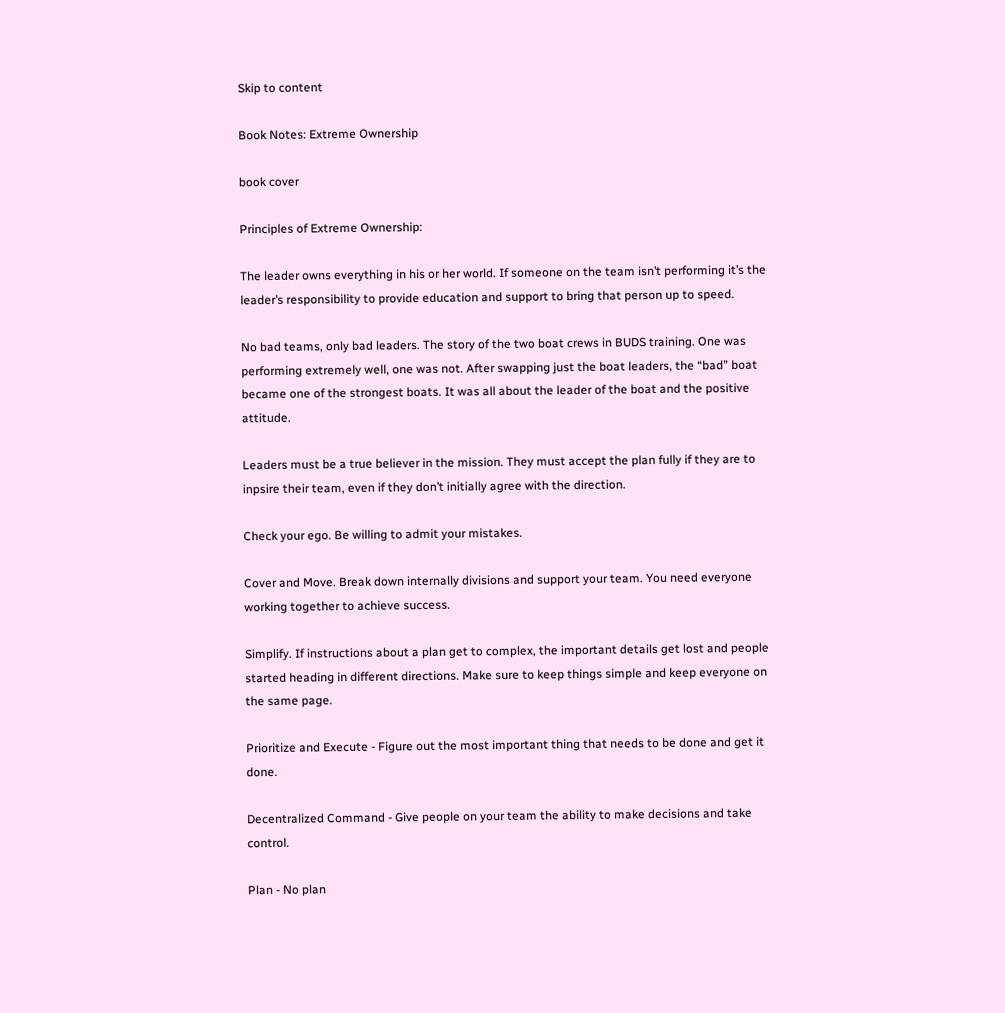Skip to content

Book Notes: Extreme Ownership

book cover

Principles of Extreme Ownership:

The leader owns everything in his or her world. If someone on the team isn’t performing it’s the leader’s responsibility to provide education and support to bring that person up to speed.

No bad teams, only bad leaders. The story of the two boat crews in BUDS training. One was performing extremely well, one was not. After swapping just the boat leaders, the “bad” boat became one of the strongest boats. It was all about the leader of the boat and the positive attitude.

Leaders must be a true believer in the mission. They must accept the plan fully if they are to inpsire their team, even if they don’t initially agree with the direction.

Check your ego. Be willing to admit your mistakes.

Cover and Move. Break down internally divisions and support your team. You need everyone working together to achieve success.

Simplify. If instructions about a plan get to complex, the important details get lost and people started heading in different directions. Make sure to keep things simple and keep everyone on the same page.

Prioritize and Execute - Figure out the most important thing that needs to be done and get it done.

Decentralized Command - Give people on your team the ability to make decisions and take control.

Plan - No plan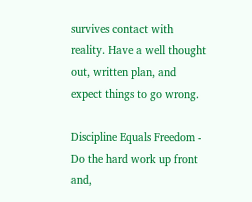survives contact with reality. Have a well thought out, written plan, and expect things to go wrong.

Discipline Equals Freedom - Do the hard work up front and,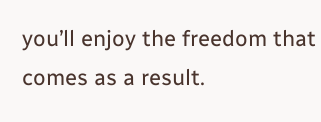you’ll enjoy the freedom that comes as a result.